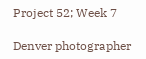Project 52; Week 7

Denver photographer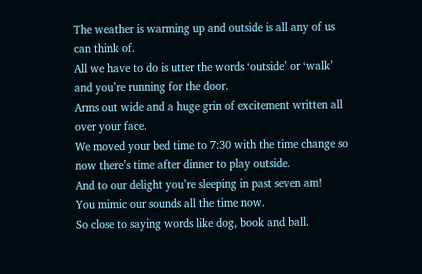The weather is warming up and outside is all any of us can think of.
All we have to do is utter the words ‘outside’ or ‘walk’ and you’re running for the door.
Arms out wide and a huge grin of excitement written all over your face.
We moved your bed time to 7:30 with the time change so now there’s time after dinner to play outside.
And to our delight you’re sleeping in past seven am!
You mimic our sounds all the time now.
So close to saying words like dog, book and ball.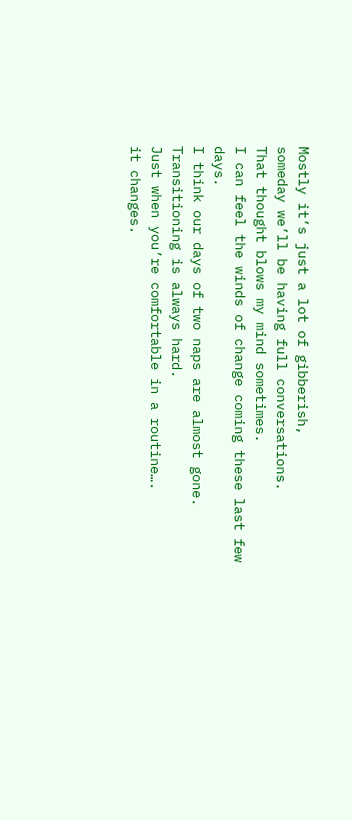Mostly it’s just a lot of gibberish,
someday we’ll be having full conversations.
That thought blows my mind sometimes.
I can feel the winds of change coming these last few days.
I think our days of two naps are almost gone.
Transitioning is always hard.
Just when you’re comfortable in a routine….
it changes.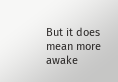But it does mean more awake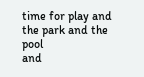time for play and the park and the pool
and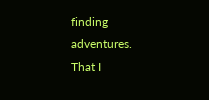finding adventures.
That I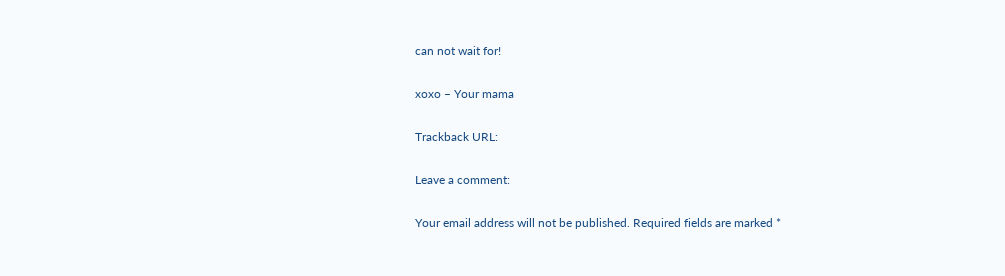can not wait for!

xoxo – Your mama

Trackback URL:

Leave a comment:

Your email address will not be published. Required fields are marked *